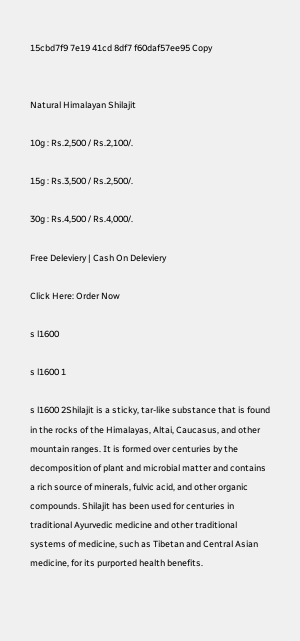15cbd7f9 7e19 41cd 8df7 f60daf57ee95 Copy


Natural Himalayan Shilajit

10g : Rs.2,500 / Rs.2,100/.

15g : Rs.3,500 / Rs.2,500/.

30g : Rs.4,500 / Rs.4,000/.

Free Deleviery | Cash On Deleviery

Click Here: Order Now

s l1600

s l1600 1

s l1600 2Shilajit is a sticky, tar-like substance that is found in the rocks of the Himalayas, Altai, Caucasus, and other mountain ranges. It is formed over centuries by the decomposition of plant and microbial matter and contains a rich source of minerals, fulvic acid, and other organic compounds. Shilajit has been used for centuries in traditional Ayurvedic medicine and other traditional systems of medicine, such as Tibetan and Central Asian medicine, for its purported health benefits.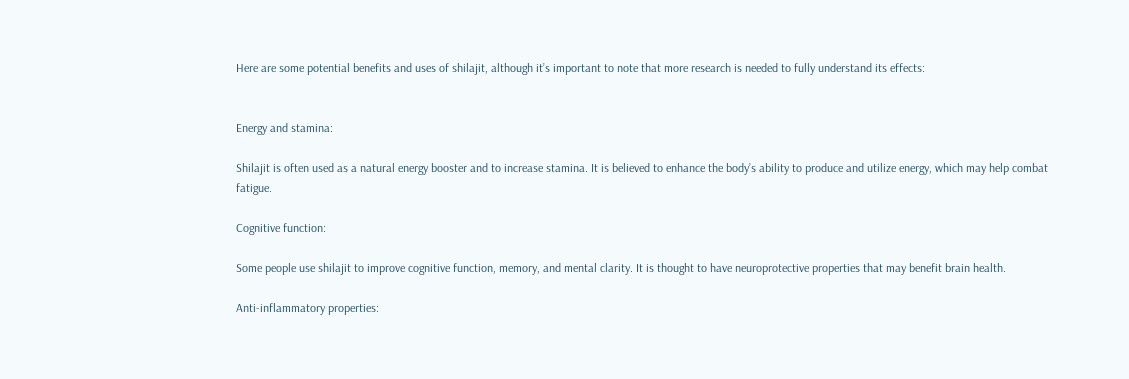Here are some potential benefits and uses of shilajit, although it’s important to note that more research is needed to fully understand its effects:


Energy and stamina:

Shilajit is often used as a natural energy booster and to increase stamina. It is believed to enhance the body’s ability to produce and utilize energy, which may help combat fatigue.

Cognitive function:

Some people use shilajit to improve cognitive function, memory, and mental clarity. It is thought to have neuroprotective properties that may benefit brain health.

Anti-inflammatory properties: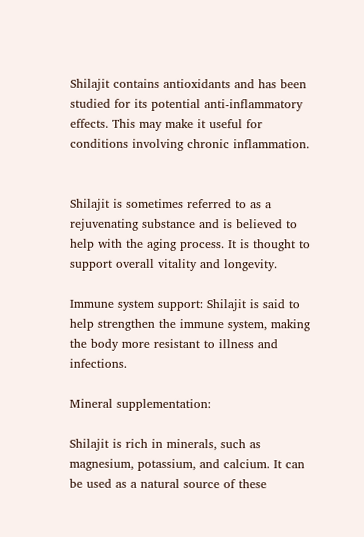Shilajit contains antioxidants and has been studied for its potential anti-inflammatory effects. This may make it useful for conditions involving chronic inflammation.


Shilajit is sometimes referred to as a rejuvenating substance and is believed to help with the aging process. It is thought to support overall vitality and longevity.

Immune system support: Shilajit is said to help strengthen the immune system, making the body more resistant to illness and infections.

Mineral supplementation:

Shilajit is rich in minerals, such as magnesium, potassium, and calcium. It can be used as a natural source of these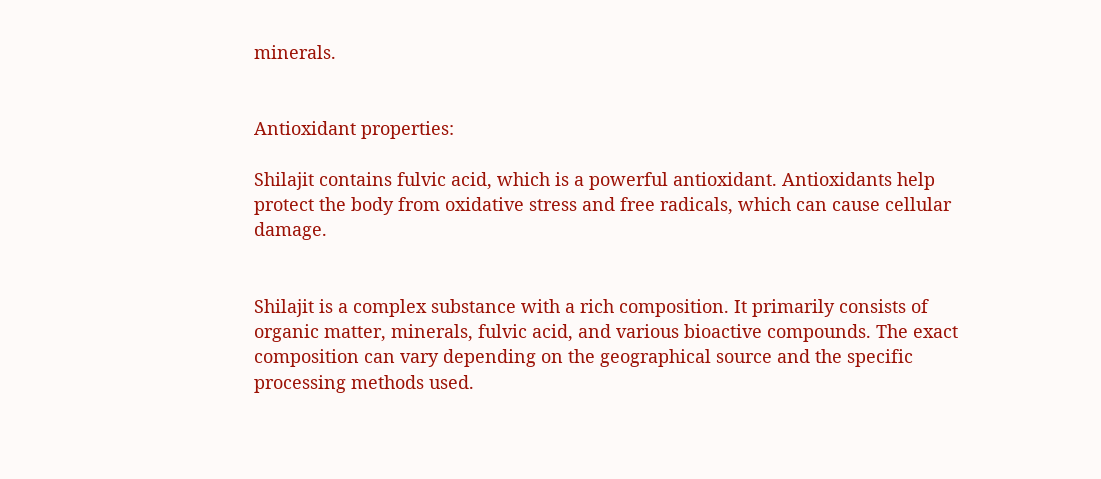minerals.


Antioxidant properties:

Shilajit contains fulvic acid, which is a powerful antioxidant. Antioxidants help protect the body from oxidative stress and free radicals, which can cause cellular damage.


Shilajit is a complex substance with a rich composition. It primarily consists of organic matter, minerals, fulvic acid, and various bioactive compounds. The exact composition can vary depending on the geographical source and the specific processing methods used.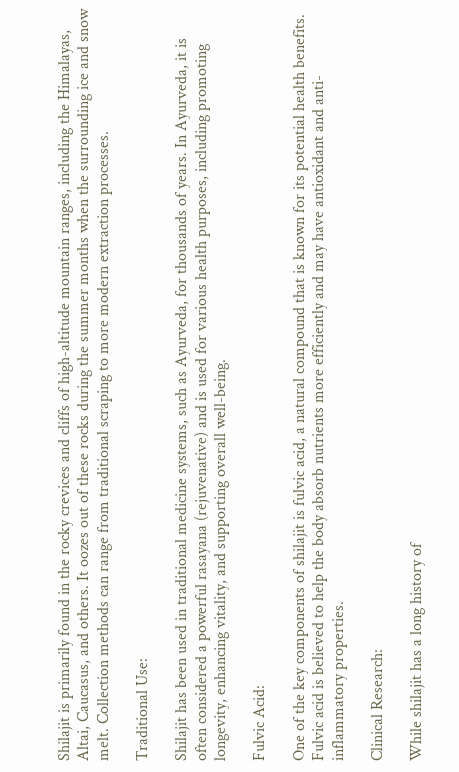Shilajit is primarily found in the rocky crevices and cliffs of high-altitude mountain ranges, including the Himalayas, Altai, Caucasus, and others. It oozes out of these rocks during the summer months when the surrounding ice and snow melt. Collection methods can range from traditional scraping to more modern extraction processes.

Traditional Use:

Shilajit has been used in traditional medicine systems, such as Ayurveda, for thousands of years. In Ayurveda, it is often considered a powerful rasayana (rejuvenative) and is used for various health purposes, including promoting longevity, enhancing vitality, and supporting overall well-being.

Fulvic Acid:

One of the key components of shilajit is fulvic acid, a natural compound that is known for its potential health benefits. Fulvic acid is believed to help the body absorb nutrients more efficiently and may have antioxidant and anti-inflammatory properties.

Clinical Research:

While shilajit has a long history of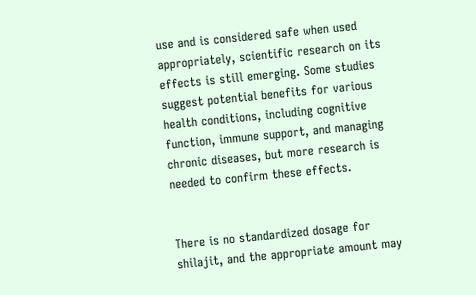use and is considered safe when used appropriately, scientific research on its effects is still emerging. Some studies suggest potential benefits for various health conditions, including cognitive function, immune support, and managing chronic diseases, but more research is needed to confirm these effects.


There is no standardized dosage for shilajit, and the appropriate amount may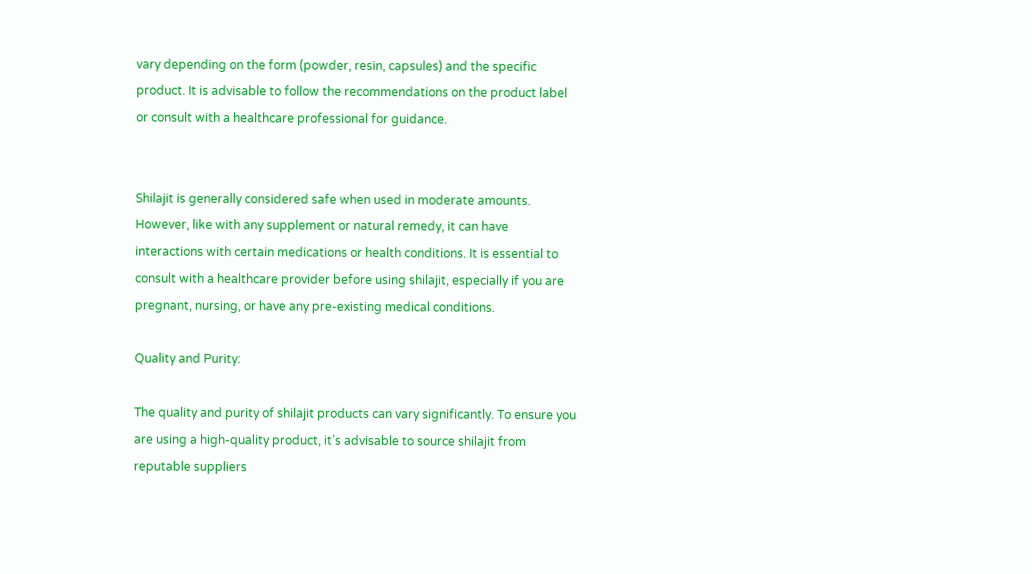vary depending on the form (powder, resin, capsules) and the specific product. It is advisable to follow the recommendations on the product label or consult with a healthcare professional for guidance.


Shilajit is generally considered safe when used in moderate amounts. However, like with any supplement or natural remedy, it can have interactions with certain medications or health conditions. It is essential to consult with a healthcare provider before using shilajit, especially if you are pregnant, nursing, or have any pre-existing medical conditions.

Quality and Purity:

The quality and purity of shilajit products can vary significantly. To ensure you are using a high-quality product, it’s advisable to source shilajit from reputable suppliers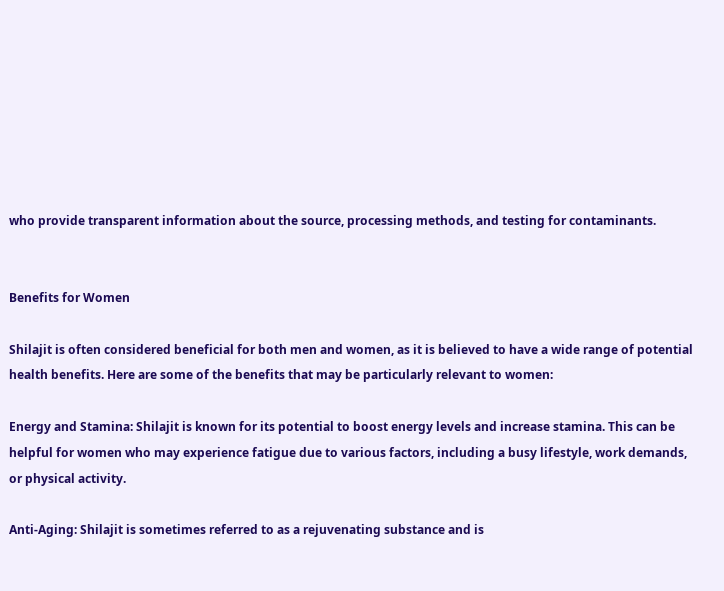who provide transparent information about the source, processing methods, and testing for contaminants.


Benefits for Women

Shilajit is often considered beneficial for both men and women, as it is believed to have a wide range of potential health benefits. Here are some of the benefits that may be particularly relevant to women:

Energy and Stamina: Shilajit is known for its potential to boost energy levels and increase stamina. This can be helpful for women who may experience fatigue due to various factors, including a busy lifestyle, work demands, or physical activity.

Anti-Aging: Shilajit is sometimes referred to as a rejuvenating substance and is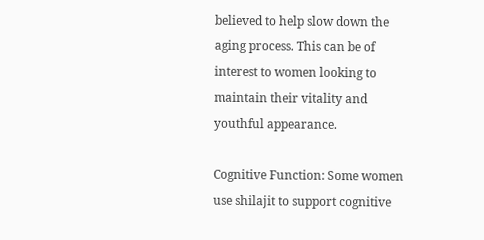believed to help slow down the aging process. This can be of interest to women looking to maintain their vitality and youthful appearance.

Cognitive Function: Some women use shilajit to support cognitive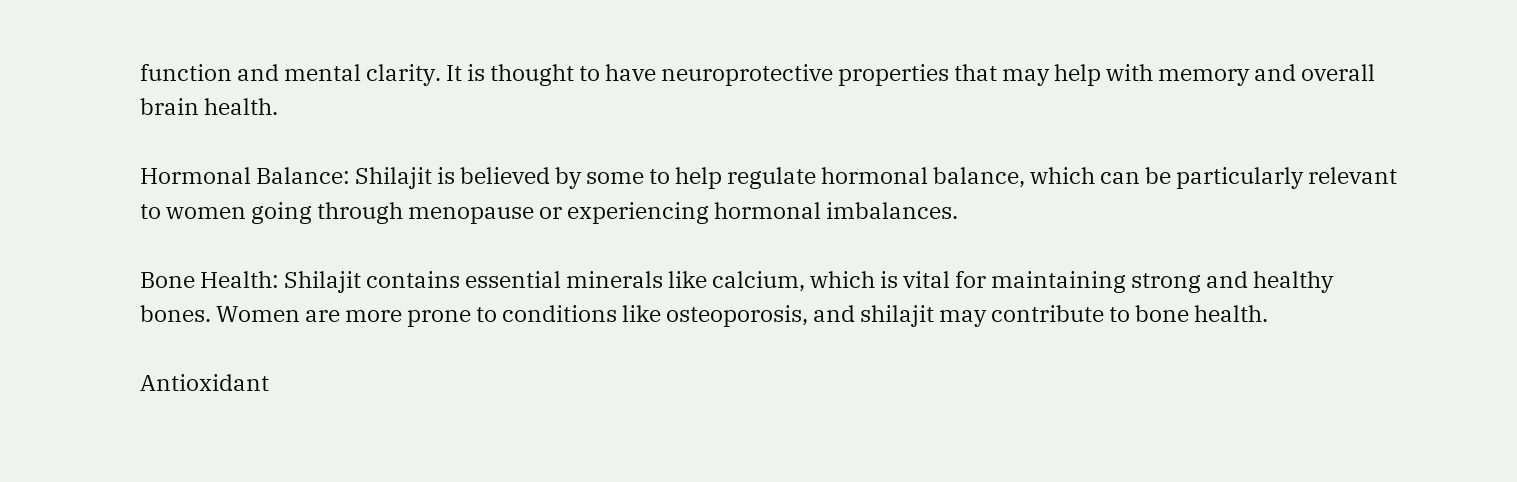function and mental clarity. It is thought to have neuroprotective properties that may help with memory and overall brain health.

Hormonal Balance: Shilajit is believed by some to help regulate hormonal balance, which can be particularly relevant to women going through menopause or experiencing hormonal imbalances.

Bone Health: Shilajit contains essential minerals like calcium, which is vital for maintaining strong and healthy bones. Women are more prone to conditions like osteoporosis, and shilajit may contribute to bone health.

Antioxidant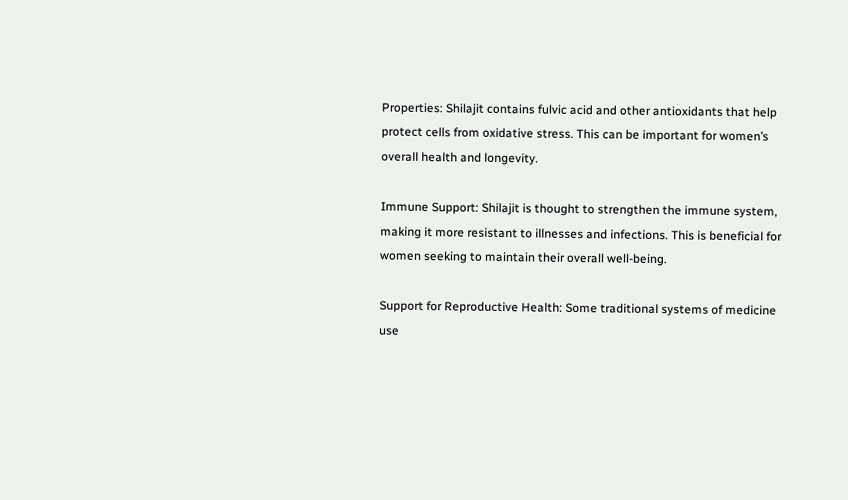Properties: Shilajit contains fulvic acid and other antioxidants that help protect cells from oxidative stress. This can be important for women’s overall health and longevity.

Immune Support: Shilajit is thought to strengthen the immune system, making it more resistant to illnesses and infections. This is beneficial for women seeking to maintain their overall well-being.

Support for Reproductive Health: Some traditional systems of medicine use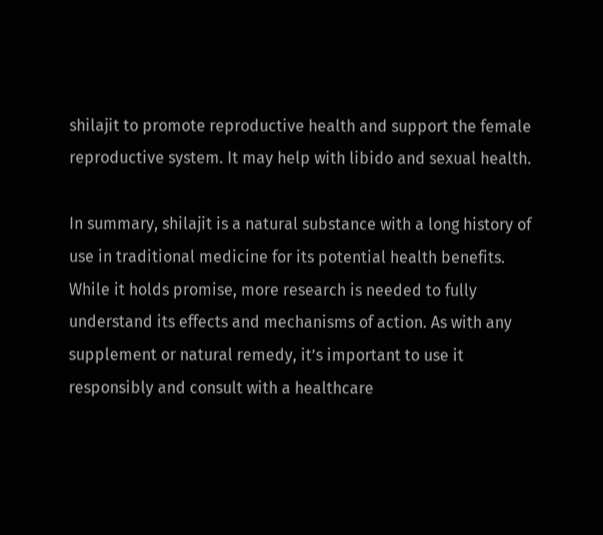shilajit to promote reproductive health and support the female reproductive system. It may help with libido and sexual health.

In summary, shilajit is a natural substance with a long history of use in traditional medicine for its potential health benefits. While it holds promise, more research is needed to fully understand its effects and mechanisms of action. As with any supplement or natural remedy, it’s important to use it responsibly and consult with a healthcare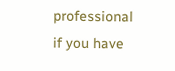professional if you have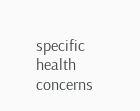specific health concerns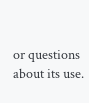or questions about its use.